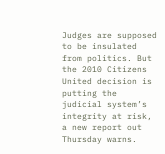Judges are supposed to be insulated from politics. But the 2010 Citizens United decision is putting the judicial system’s integrity at risk, a new report out Thursday warns.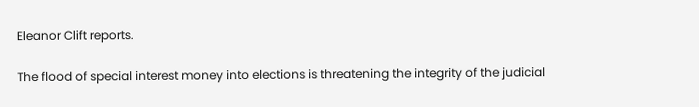Eleanor Clift reports.

The flood of special interest money into elections is threatening the integrity of the judicial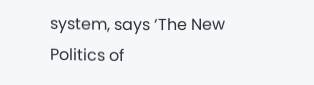system, says ‘The New Politics of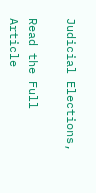Judicial Elections,

Read the Full Article